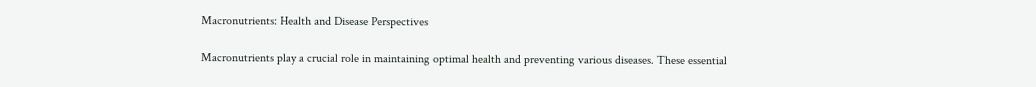Macronutrients: Health and Disease Perspectives

Macronutrients play a crucial role in maintaining optimal health and preventing various diseases. These essential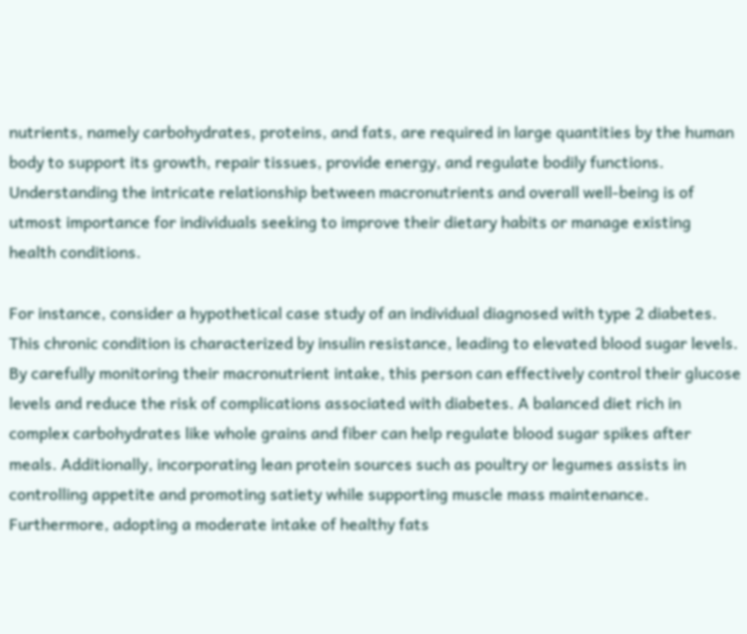nutrients, namely carbohydrates, proteins, and fats, are required in large quantities by the human body to support its growth, repair tissues, provide energy, and regulate bodily functions. Understanding the intricate relationship between macronutrients and overall well-being is of utmost importance for individuals seeking to improve their dietary habits or manage existing health conditions.

For instance, consider a hypothetical case study of an individual diagnosed with type 2 diabetes. This chronic condition is characterized by insulin resistance, leading to elevated blood sugar levels. By carefully monitoring their macronutrient intake, this person can effectively control their glucose levels and reduce the risk of complications associated with diabetes. A balanced diet rich in complex carbohydrates like whole grains and fiber can help regulate blood sugar spikes after meals. Additionally, incorporating lean protein sources such as poultry or legumes assists in controlling appetite and promoting satiety while supporting muscle mass maintenance. Furthermore, adopting a moderate intake of healthy fats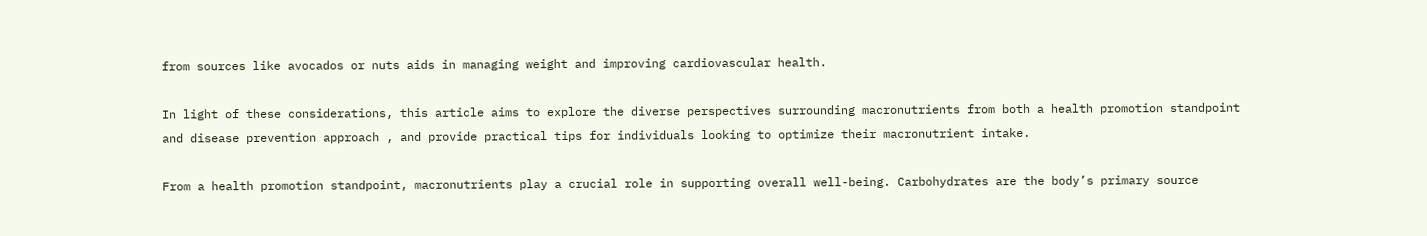from sources like avocados or nuts aids in managing weight and improving cardiovascular health.

In light of these considerations, this article aims to explore the diverse perspectives surrounding macronutrients from both a health promotion standpoint and disease prevention approach , and provide practical tips for individuals looking to optimize their macronutrient intake.

From a health promotion standpoint, macronutrients play a crucial role in supporting overall well-being. Carbohydrates are the body’s primary source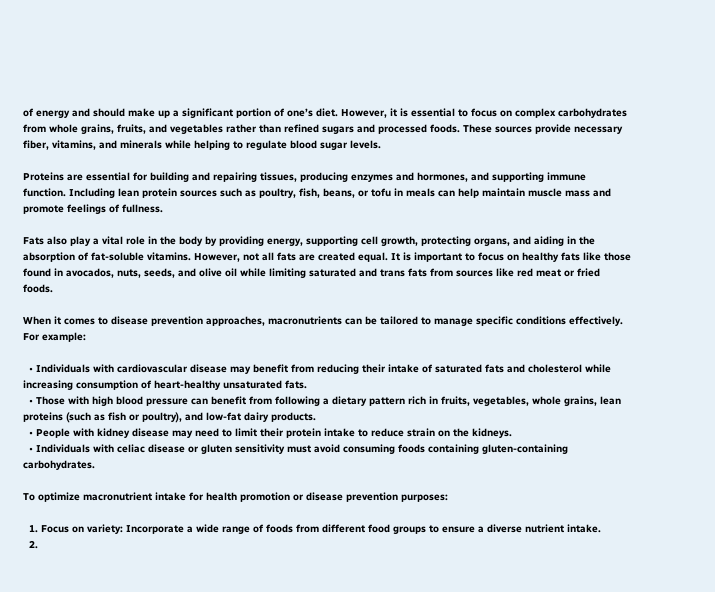of energy and should make up a significant portion of one’s diet. However, it is essential to focus on complex carbohydrates from whole grains, fruits, and vegetables rather than refined sugars and processed foods. These sources provide necessary fiber, vitamins, and minerals while helping to regulate blood sugar levels.

Proteins are essential for building and repairing tissues, producing enzymes and hormones, and supporting immune function. Including lean protein sources such as poultry, fish, beans, or tofu in meals can help maintain muscle mass and promote feelings of fullness.

Fats also play a vital role in the body by providing energy, supporting cell growth, protecting organs, and aiding in the absorption of fat-soluble vitamins. However, not all fats are created equal. It is important to focus on healthy fats like those found in avocados, nuts, seeds, and olive oil while limiting saturated and trans fats from sources like red meat or fried foods.

When it comes to disease prevention approaches, macronutrients can be tailored to manage specific conditions effectively. For example:

  • Individuals with cardiovascular disease may benefit from reducing their intake of saturated fats and cholesterol while increasing consumption of heart-healthy unsaturated fats.
  • Those with high blood pressure can benefit from following a dietary pattern rich in fruits, vegetables, whole grains, lean proteins (such as fish or poultry), and low-fat dairy products.
  • People with kidney disease may need to limit their protein intake to reduce strain on the kidneys.
  • Individuals with celiac disease or gluten sensitivity must avoid consuming foods containing gluten-containing carbohydrates.

To optimize macronutrient intake for health promotion or disease prevention purposes:

  1. Focus on variety: Incorporate a wide range of foods from different food groups to ensure a diverse nutrient intake.
  2.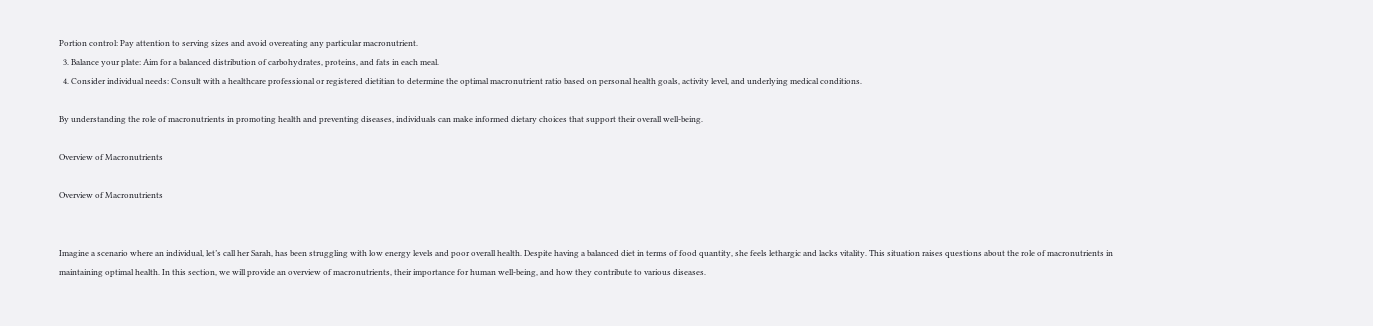Portion control: Pay attention to serving sizes and avoid overeating any particular macronutrient.
  3. Balance your plate: Aim for a balanced distribution of carbohydrates, proteins, and fats in each meal.
  4. Consider individual needs: Consult with a healthcare professional or registered dietitian to determine the optimal macronutrient ratio based on personal health goals, activity level, and underlying medical conditions.

By understanding the role of macronutrients in promoting health and preventing diseases, individuals can make informed dietary choices that support their overall well-being.

Overview of Macronutrients

Overview of Macronutrients


Imagine a scenario where an individual, let’s call her Sarah, has been struggling with low energy levels and poor overall health. Despite having a balanced diet in terms of food quantity, she feels lethargic and lacks vitality. This situation raises questions about the role of macronutrients in maintaining optimal health. In this section, we will provide an overview of macronutrients, their importance for human well-being, and how they contribute to various diseases.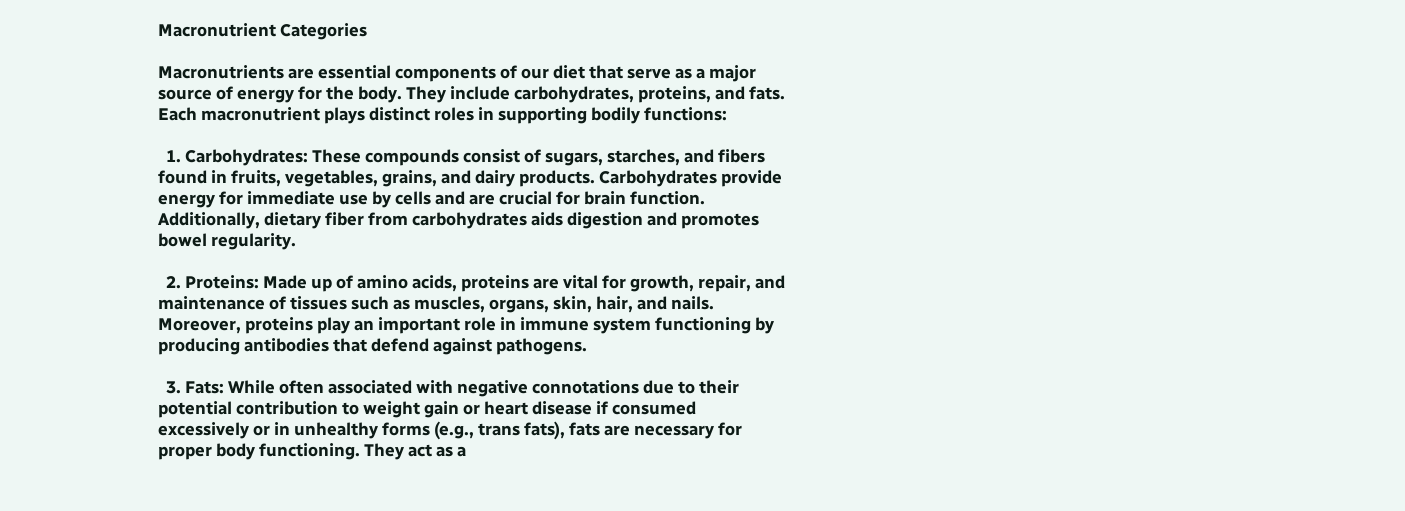Macronutrient Categories

Macronutrients are essential components of our diet that serve as a major source of energy for the body. They include carbohydrates, proteins, and fats. Each macronutrient plays distinct roles in supporting bodily functions:

  1. Carbohydrates: These compounds consist of sugars, starches, and fibers found in fruits, vegetables, grains, and dairy products. Carbohydrates provide energy for immediate use by cells and are crucial for brain function. Additionally, dietary fiber from carbohydrates aids digestion and promotes bowel regularity.

  2. Proteins: Made up of amino acids, proteins are vital for growth, repair, and maintenance of tissues such as muscles, organs, skin, hair, and nails. Moreover, proteins play an important role in immune system functioning by producing antibodies that defend against pathogens.

  3. Fats: While often associated with negative connotations due to their potential contribution to weight gain or heart disease if consumed excessively or in unhealthy forms (e.g., trans fats), fats are necessary for proper body functioning. They act as a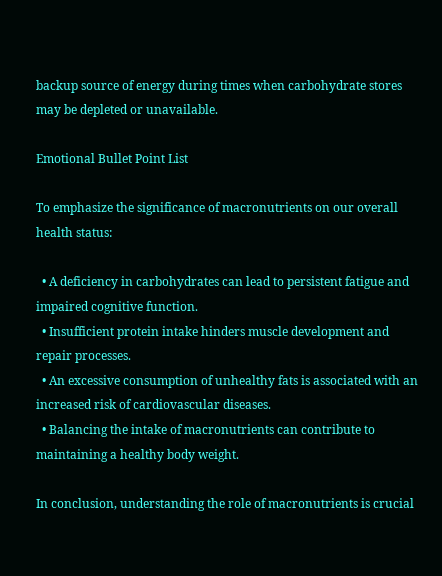backup source of energy during times when carbohydrate stores may be depleted or unavailable.

Emotional Bullet Point List

To emphasize the significance of macronutrients on our overall health status:

  • A deficiency in carbohydrates can lead to persistent fatigue and impaired cognitive function.
  • Insufficient protein intake hinders muscle development and repair processes.
  • An excessive consumption of unhealthy fats is associated with an increased risk of cardiovascular diseases.
  • Balancing the intake of macronutrients can contribute to maintaining a healthy body weight.

In conclusion, understanding the role of macronutrients is crucial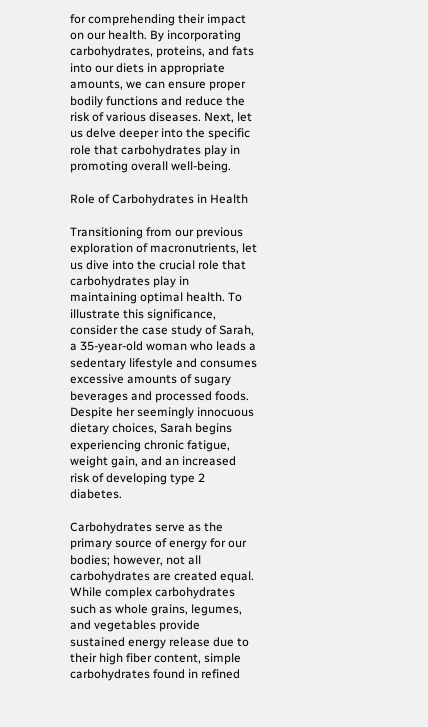for comprehending their impact on our health. By incorporating carbohydrates, proteins, and fats into our diets in appropriate amounts, we can ensure proper bodily functions and reduce the risk of various diseases. Next, let us delve deeper into the specific role that carbohydrates play in promoting overall well-being.

Role of Carbohydrates in Health

Transitioning from our previous exploration of macronutrients, let us dive into the crucial role that carbohydrates play in maintaining optimal health. To illustrate this significance, consider the case study of Sarah, a 35-year-old woman who leads a sedentary lifestyle and consumes excessive amounts of sugary beverages and processed foods. Despite her seemingly innocuous dietary choices, Sarah begins experiencing chronic fatigue, weight gain, and an increased risk of developing type 2 diabetes.

Carbohydrates serve as the primary source of energy for our bodies; however, not all carbohydrates are created equal. While complex carbohydrates such as whole grains, legumes, and vegetables provide sustained energy release due to their high fiber content, simple carbohydrates found in refined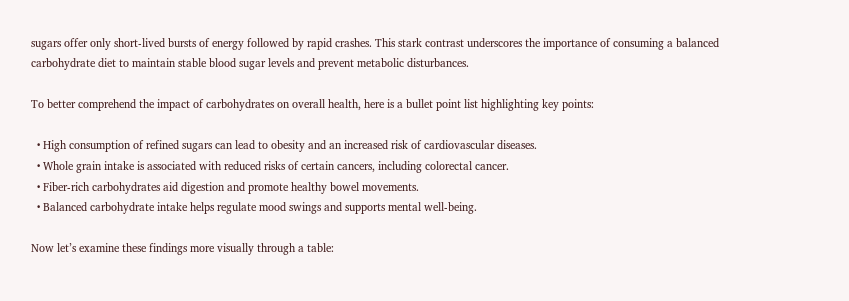sugars offer only short-lived bursts of energy followed by rapid crashes. This stark contrast underscores the importance of consuming a balanced carbohydrate diet to maintain stable blood sugar levels and prevent metabolic disturbances.

To better comprehend the impact of carbohydrates on overall health, here is a bullet point list highlighting key points:

  • High consumption of refined sugars can lead to obesity and an increased risk of cardiovascular diseases.
  • Whole grain intake is associated with reduced risks of certain cancers, including colorectal cancer.
  • Fiber-rich carbohydrates aid digestion and promote healthy bowel movements.
  • Balanced carbohydrate intake helps regulate mood swings and supports mental well-being.

Now let’s examine these findings more visually through a table: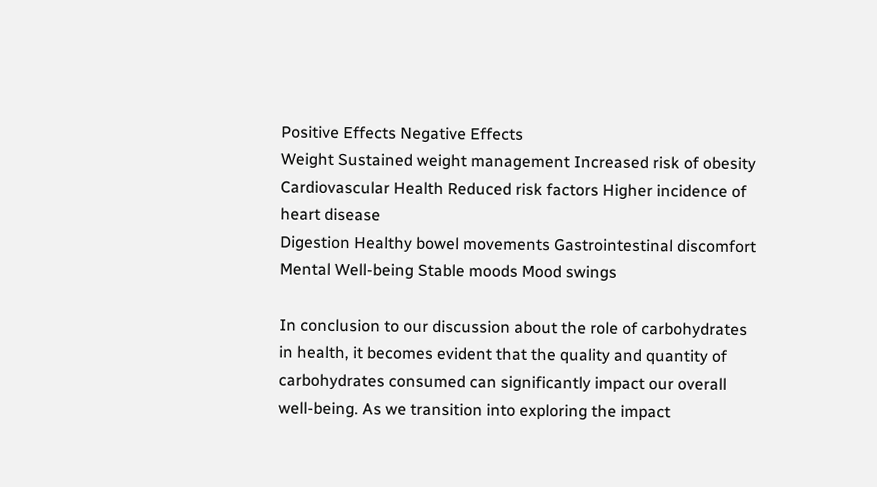Positive Effects Negative Effects
Weight Sustained weight management Increased risk of obesity
Cardiovascular Health Reduced risk factors Higher incidence of heart disease
Digestion Healthy bowel movements Gastrointestinal discomfort
Mental Well-being Stable moods Mood swings

In conclusion to our discussion about the role of carbohydrates in health, it becomes evident that the quality and quantity of carbohydrates consumed can significantly impact our overall well-being. As we transition into exploring the impact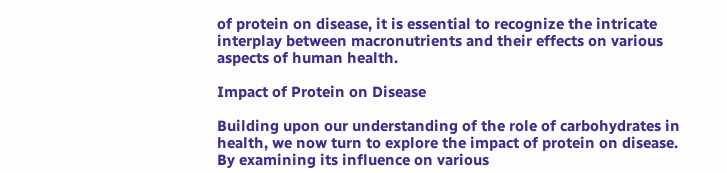of protein on disease, it is essential to recognize the intricate interplay between macronutrients and their effects on various aspects of human health.

Impact of Protein on Disease

Building upon our understanding of the role of carbohydrates in health, we now turn to explore the impact of protein on disease. By examining its influence on various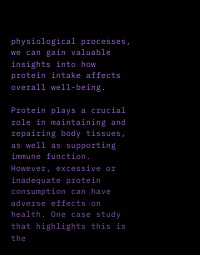physiological processes, we can gain valuable insights into how protein intake affects overall well-being.

Protein plays a crucial role in maintaining and repairing body tissues, as well as supporting immune function. However, excessive or inadequate protein consumption can have adverse effects on health. One case study that highlights this is the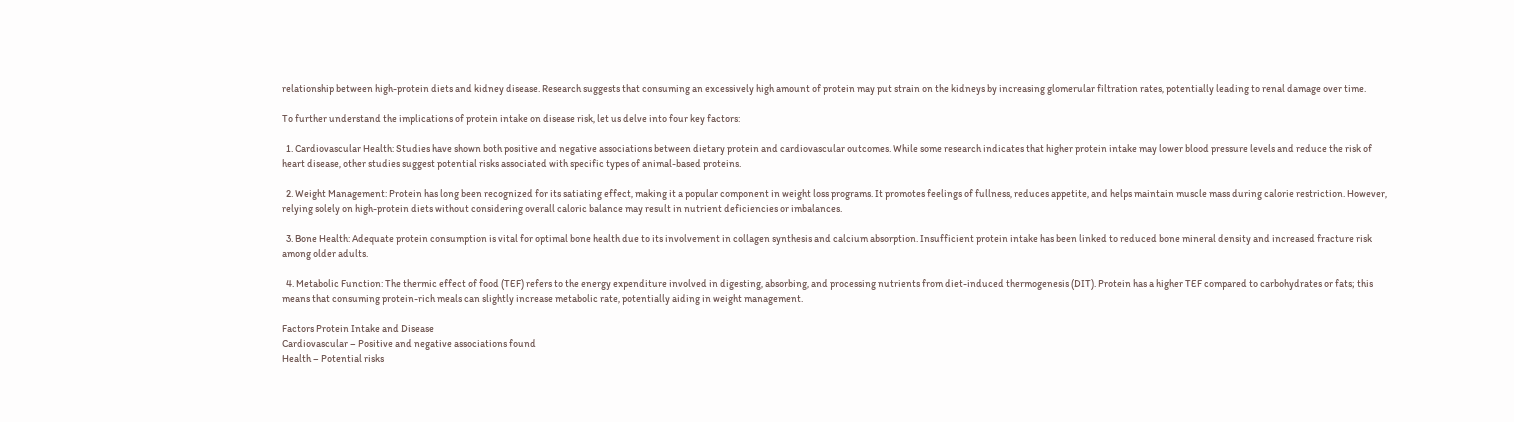relationship between high-protein diets and kidney disease. Research suggests that consuming an excessively high amount of protein may put strain on the kidneys by increasing glomerular filtration rates, potentially leading to renal damage over time.

To further understand the implications of protein intake on disease risk, let us delve into four key factors:

  1. Cardiovascular Health: Studies have shown both positive and negative associations between dietary protein and cardiovascular outcomes. While some research indicates that higher protein intake may lower blood pressure levels and reduce the risk of heart disease, other studies suggest potential risks associated with specific types of animal-based proteins.

  2. Weight Management: Protein has long been recognized for its satiating effect, making it a popular component in weight loss programs. It promotes feelings of fullness, reduces appetite, and helps maintain muscle mass during calorie restriction. However, relying solely on high-protein diets without considering overall caloric balance may result in nutrient deficiencies or imbalances.

  3. Bone Health: Adequate protein consumption is vital for optimal bone health due to its involvement in collagen synthesis and calcium absorption. Insufficient protein intake has been linked to reduced bone mineral density and increased fracture risk among older adults.

  4. Metabolic Function: The thermic effect of food (TEF) refers to the energy expenditure involved in digesting, absorbing, and processing nutrients from diet-induced thermogenesis (DIT). Protein has a higher TEF compared to carbohydrates or fats; this means that consuming protein-rich meals can slightly increase metabolic rate, potentially aiding in weight management.

Factors Protein Intake and Disease
Cardiovascular – Positive and negative associations found
Health – Potential risks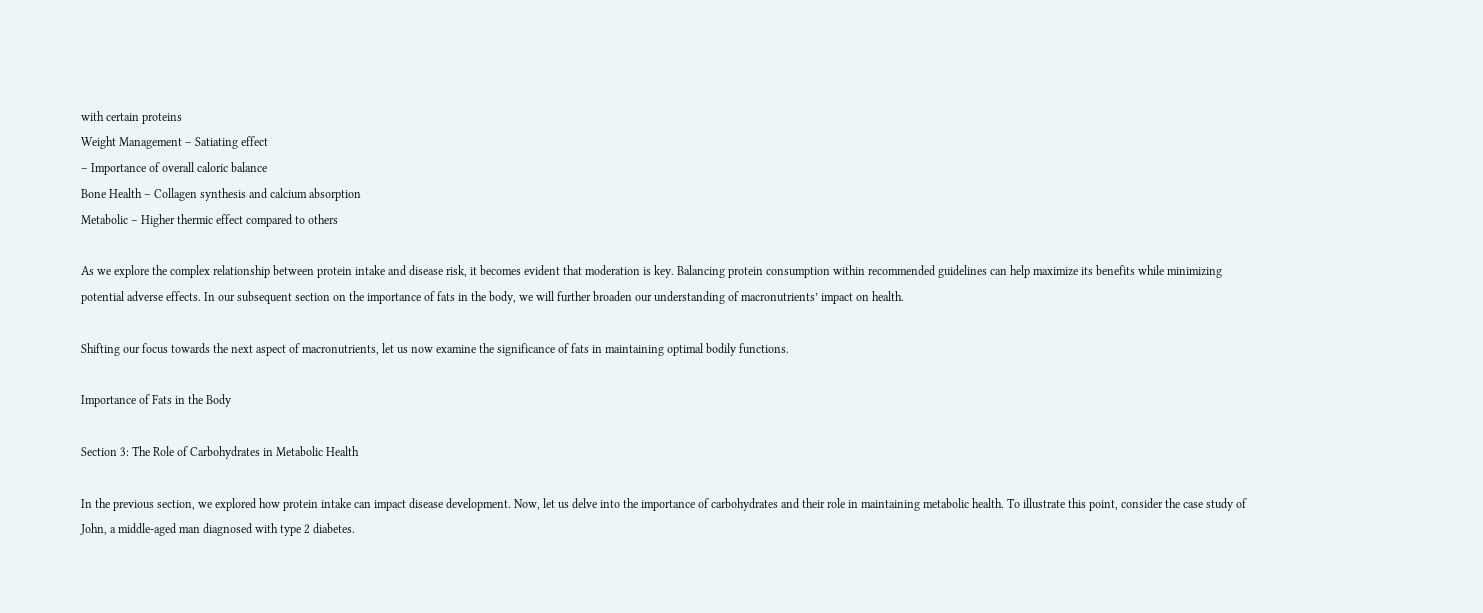with certain proteins
Weight Management – Satiating effect
– Importance of overall caloric balance
Bone Health – Collagen synthesis and calcium absorption
Metabolic – Higher thermic effect compared to others

As we explore the complex relationship between protein intake and disease risk, it becomes evident that moderation is key. Balancing protein consumption within recommended guidelines can help maximize its benefits while minimizing potential adverse effects. In our subsequent section on the importance of fats in the body, we will further broaden our understanding of macronutrients’ impact on health.

Shifting our focus towards the next aspect of macronutrients, let us now examine the significance of fats in maintaining optimal bodily functions.

Importance of Fats in the Body

Section 3: The Role of Carbohydrates in Metabolic Health

In the previous section, we explored how protein intake can impact disease development. Now, let us delve into the importance of carbohydrates and their role in maintaining metabolic health. To illustrate this point, consider the case study of John, a middle-aged man diagnosed with type 2 diabetes.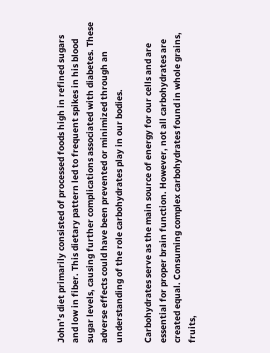John’s diet primarily consisted of processed foods high in refined sugars and low in fiber. This dietary pattern led to frequent spikes in his blood sugar levels, causing further complications associated with diabetes. These adverse effects could have been prevented or minimized through an understanding of the role carbohydrates play in our bodies.

Carbohydrates serve as the main source of energy for our cells and are essential for proper brain function. However, not all carbohydrates are created equal. Consuming complex carbohydrates found in whole grains, fruits,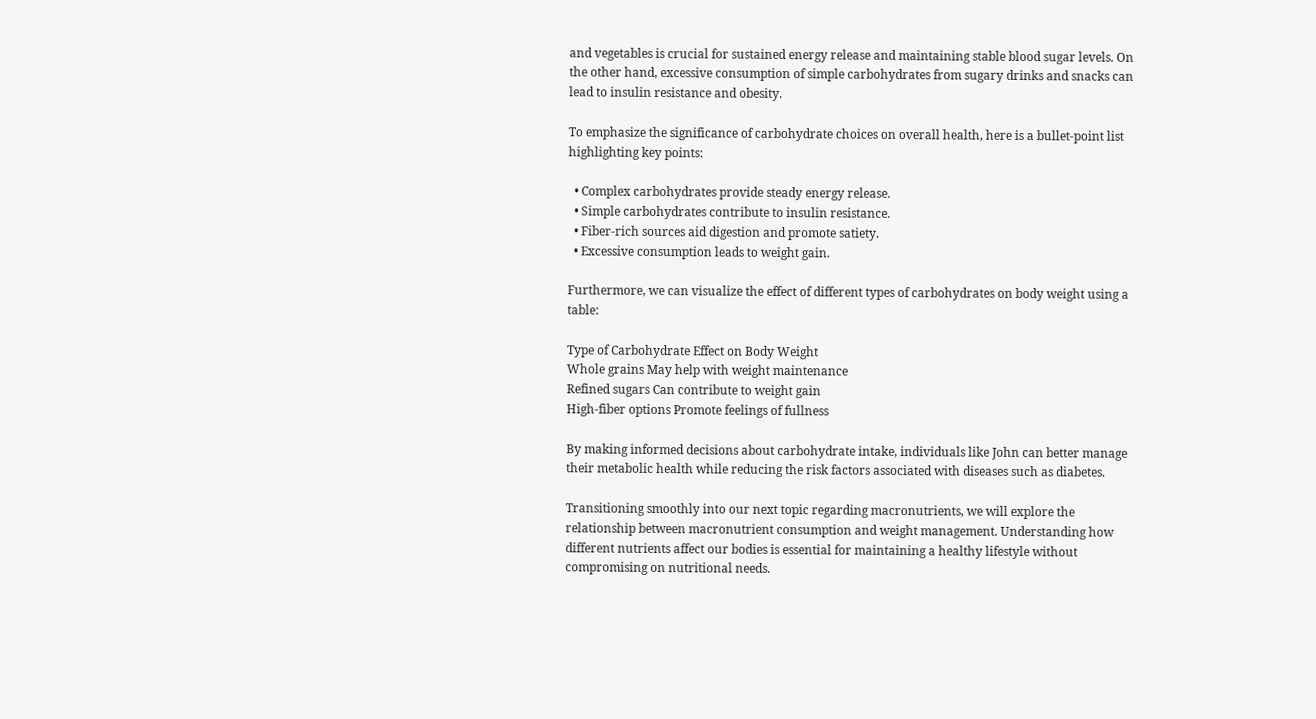and vegetables is crucial for sustained energy release and maintaining stable blood sugar levels. On the other hand, excessive consumption of simple carbohydrates from sugary drinks and snacks can lead to insulin resistance and obesity.

To emphasize the significance of carbohydrate choices on overall health, here is a bullet-point list highlighting key points:

  • Complex carbohydrates provide steady energy release.
  • Simple carbohydrates contribute to insulin resistance.
  • Fiber-rich sources aid digestion and promote satiety.
  • Excessive consumption leads to weight gain.

Furthermore, we can visualize the effect of different types of carbohydrates on body weight using a table:

Type of Carbohydrate Effect on Body Weight
Whole grains May help with weight maintenance
Refined sugars Can contribute to weight gain
High-fiber options Promote feelings of fullness

By making informed decisions about carbohydrate intake, individuals like John can better manage their metabolic health while reducing the risk factors associated with diseases such as diabetes.

Transitioning smoothly into our next topic regarding macronutrients, we will explore the relationship between macronutrient consumption and weight management. Understanding how different nutrients affect our bodies is essential for maintaining a healthy lifestyle without compromising on nutritional needs.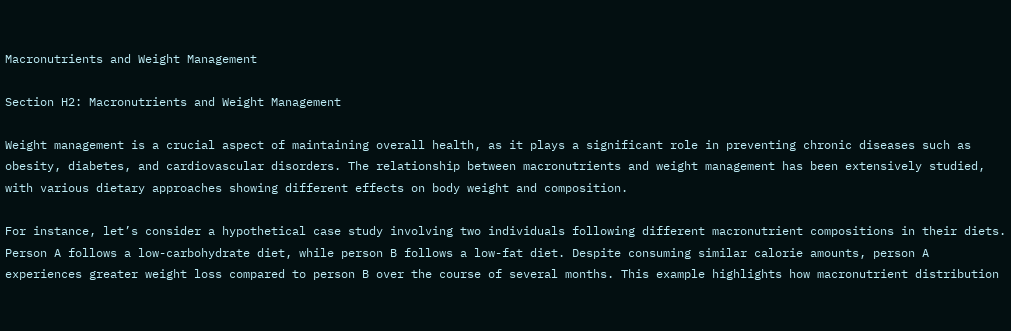Macronutrients and Weight Management

Section H2: Macronutrients and Weight Management

Weight management is a crucial aspect of maintaining overall health, as it plays a significant role in preventing chronic diseases such as obesity, diabetes, and cardiovascular disorders. The relationship between macronutrients and weight management has been extensively studied, with various dietary approaches showing different effects on body weight and composition.

For instance, let’s consider a hypothetical case study involving two individuals following different macronutrient compositions in their diets. Person A follows a low-carbohydrate diet, while person B follows a low-fat diet. Despite consuming similar calorie amounts, person A experiences greater weight loss compared to person B over the course of several months. This example highlights how macronutrient distribution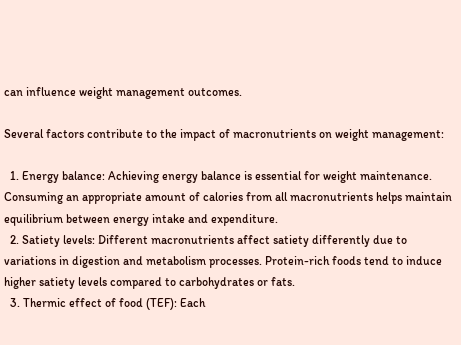can influence weight management outcomes.

Several factors contribute to the impact of macronutrients on weight management:

  1. Energy balance: Achieving energy balance is essential for weight maintenance. Consuming an appropriate amount of calories from all macronutrients helps maintain equilibrium between energy intake and expenditure.
  2. Satiety levels: Different macronutrients affect satiety differently due to variations in digestion and metabolism processes. Protein-rich foods tend to induce higher satiety levels compared to carbohydrates or fats.
  3. Thermic effect of food (TEF): Each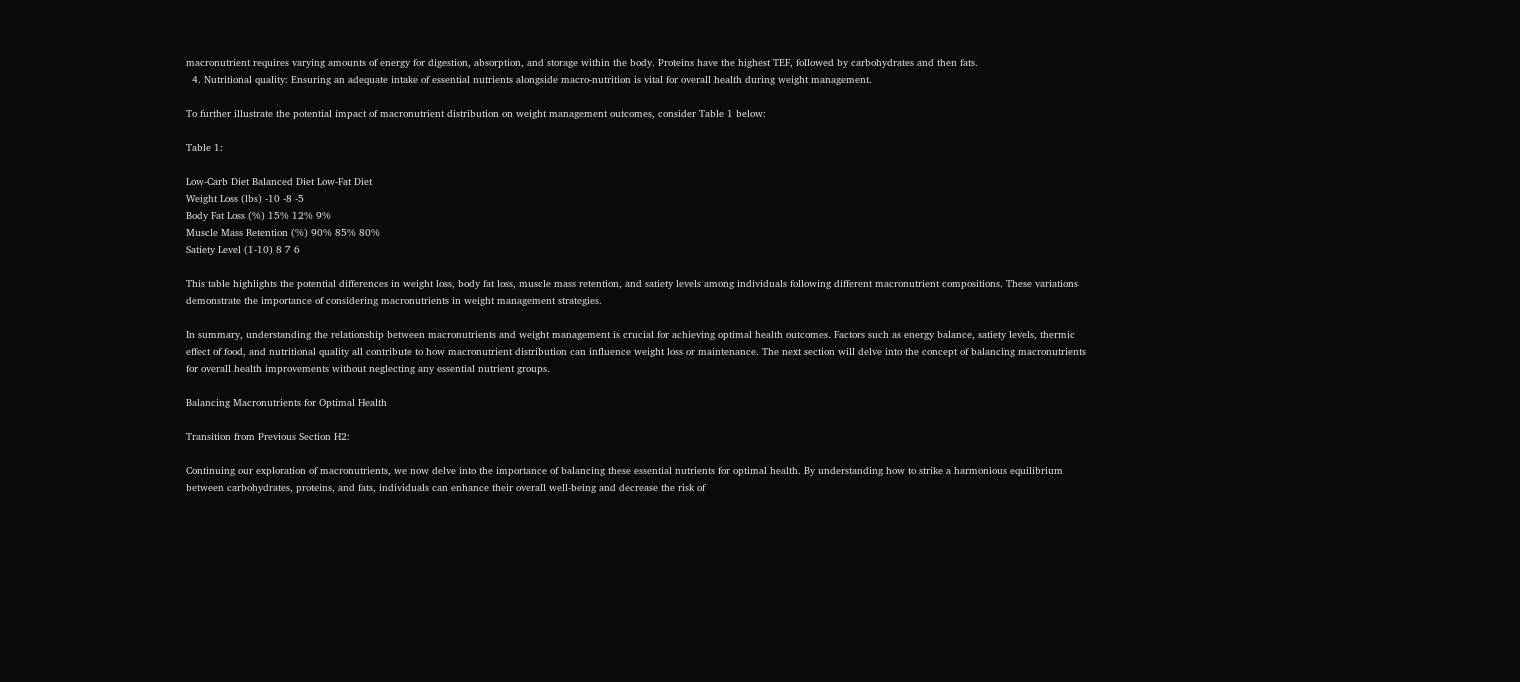macronutrient requires varying amounts of energy for digestion, absorption, and storage within the body. Proteins have the highest TEF, followed by carbohydrates and then fats.
  4. Nutritional quality: Ensuring an adequate intake of essential nutrients alongside macro-nutrition is vital for overall health during weight management.

To further illustrate the potential impact of macronutrient distribution on weight management outcomes, consider Table 1 below:

Table 1:

Low-Carb Diet Balanced Diet Low-Fat Diet
Weight Loss (lbs) -10 -8 -5
Body Fat Loss (%) 15% 12% 9%
Muscle Mass Retention (%) 90% 85% 80%
Satiety Level (1-10) 8 7 6

This table highlights the potential differences in weight loss, body fat loss, muscle mass retention, and satiety levels among individuals following different macronutrient compositions. These variations demonstrate the importance of considering macronutrients in weight management strategies.

In summary, understanding the relationship between macronutrients and weight management is crucial for achieving optimal health outcomes. Factors such as energy balance, satiety levels, thermic effect of food, and nutritional quality all contribute to how macronutrient distribution can influence weight loss or maintenance. The next section will delve into the concept of balancing macronutrients for overall health improvements without neglecting any essential nutrient groups.

Balancing Macronutrients for Optimal Health

Transition from Previous Section H2:

Continuing our exploration of macronutrients, we now delve into the importance of balancing these essential nutrients for optimal health. By understanding how to strike a harmonious equilibrium between carbohydrates, proteins, and fats, individuals can enhance their overall well-being and decrease the risk of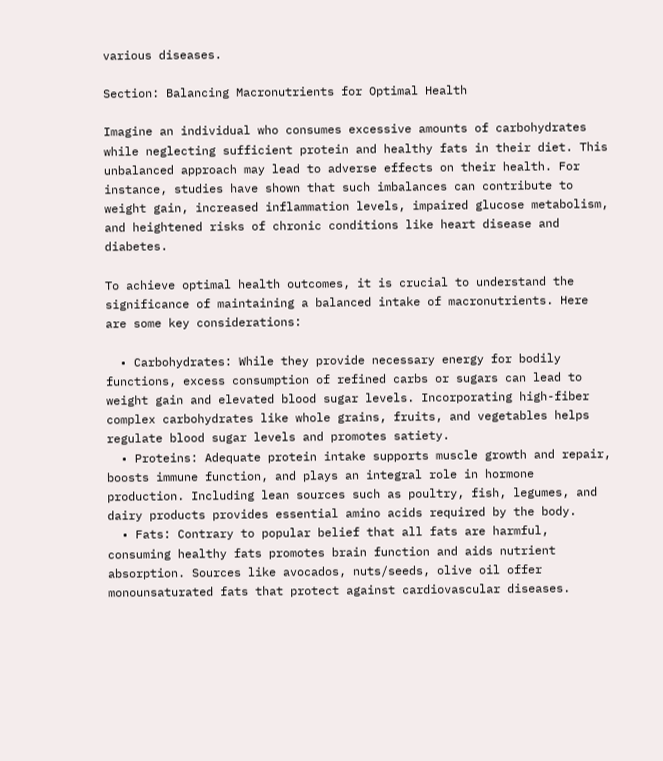various diseases.

Section: Balancing Macronutrients for Optimal Health

Imagine an individual who consumes excessive amounts of carbohydrates while neglecting sufficient protein and healthy fats in their diet. This unbalanced approach may lead to adverse effects on their health. For instance, studies have shown that such imbalances can contribute to weight gain, increased inflammation levels, impaired glucose metabolism, and heightened risks of chronic conditions like heart disease and diabetes.

To achieve optimal health outcomes, it is crucial to understand the significance of maintaining a balanced intake of macronutrients. Here are some key considerations:

  • Carbohydrates: While they provide necessary energy for bodily functions, excess consumption of refined carbs or sugars can lead to weight gain and elevated blood sugar levels. Incorporating high-fiber complex carbohydrates like whole grains, fruits, and vegetables helps regulate blood sugar levels and promotes satiety.
  • Proteins: Adequate protein intake supports muscle growth and repair, boosts immune function, and plays an integral role in hormone production. Including lean sources such as poultry, fish, legumes, and dairy products provides essential amino acids required by the body.
  • Fats: Contrary to popular belief that all fats are harmful, consuming healthy fats promotes brain function and aids nutrient absorption. Sources like avocados, nuts/seeds, olive oil offer monounsaturated fats that protect against cardiovascular diseases.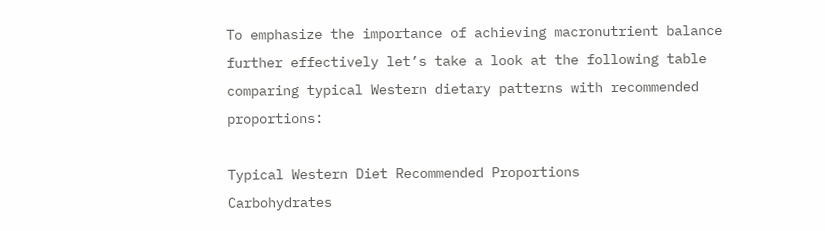To emphasize the importance of achieving macronutrient balance further effectively let’s take a look at the following table comparing typical Western dietary patterns with recommended proportions:

Typical Western Diet Recommended Proportions
Carbohydrates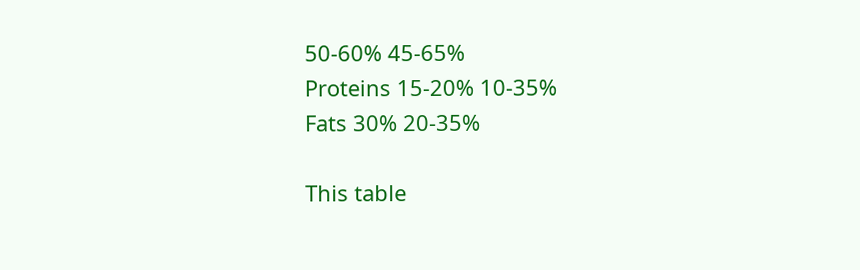50-60% 45-65%
Proteins 15-20% 10-35%
Fats 30% 20-35%

This table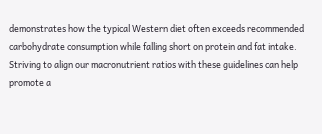demonstrates how the typical Western diet often exceeds recommended carbohydrate consumption while falling short on protein and fat intake. Striving to align our macronutrient ratios with these guidelines can help promote a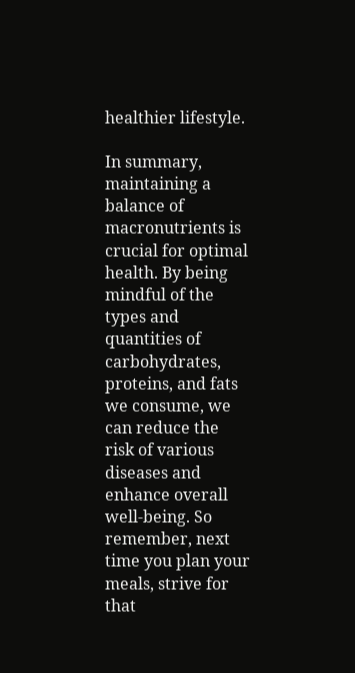healthier lifestyle.

In summary, maintaining a balance of macronutrients is crucial for optimal health. By being mindful of the types and quantities of carbohydrates, proteins, and fats we consume, we can reduce the risk of various diseases and enhance overall well-being. So remember, next time you plan your meals, strive for that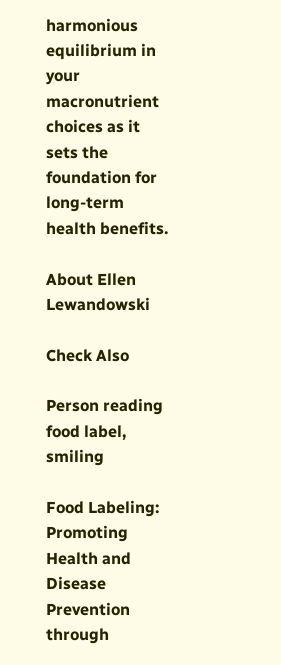harmonious equilibrium in your macronutrient choices as it sets the foundation for long-term health benefits.

About Ellen Lewandowski

Check Also

Person reading food label, smiling

Food Labeling: Promoting Health and Disease Prevention through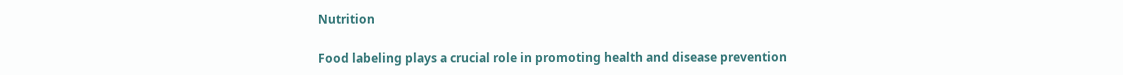Nutrition

Food labeling plays a crucial role in promoting health and disease prevention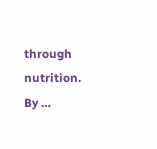through nutrition. By …